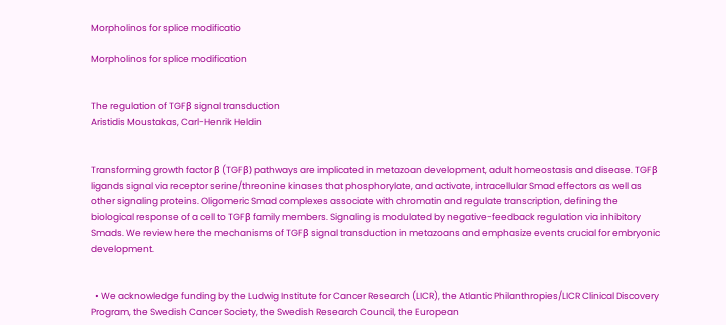Morpholinos for splice modificatio

Morpholinos for splice modification


The regulation of TGFβ signal transduction
Aristidis Moustakas, Carl-Henrik Heldin


Transforming growth factor β (TGFβ) pathways are implicated in metazoan development, adult homeostasis and disease. TGFβ ligands signal via receptor serine/threonine kinases that phosphorylate, and activate, intracellular Smad effectors as well as other signaling proteins. Oligomeric Smad complexes associate with chromatin and regulate transcription, defining the biological response of a cell to TGFβ family members. Signaling is modulated by negative-feedback regulation via inhibitory Smads. We review here the mechanisms of TGFβ signal transduction in metazoans and emphasize events crucial for embryonic development.


  • We acknowledge funding by the Ludwig Institute for Cancer Research (LICR), the Atlantic Philanthropies/LICR Clinical Discovery Program, the Swedish Cancer Society, the Swedish Research Council, the European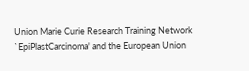Union Marie Curie Research Training Network `EpiPlastCarcinoma' and the European Union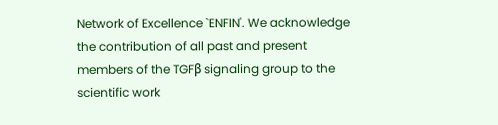Network of Excellence `ENFIN'. We acknowledge the contribution of all past and present members of the TGFβ signaling group to the scientific work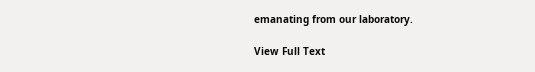emanating from our laboratory.

View Full Text